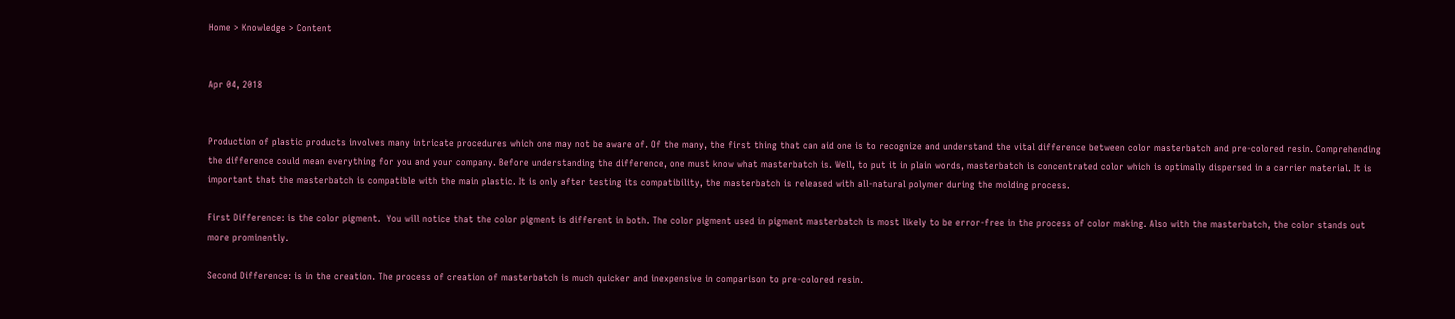Home > Knowledge > Content


Apr 04, 2018


Production of plastic products involves many intricate procedures which one may not be aware of. Of the many, the first thing that can aid one is to recognize and understand the vital difference between color masterbatch and pre-colored resin. Comprehending the difference could mean everything for you and your company. Before understanding the difference, one must know what masterbatch is. Well, to put it in plain words, masterbatch is concentrated color which is optimally dispersed in a carrier material. It is important that the masterbatch is compatible with the main plastic. It is only after testing its compatibility, the masterbatch is released with all-natural polymer during the molding process.

First Difference: is the color pigment.  You will notice that the color pigment is different in both. The color pigment used in pigment masterbatch is most likely to be error-free in the process of color making. Also with the masterbatch, the color stands out more prominently.

Second Difference: is in the creation. The process of creation of masterbatch is much quicker and inexpensive in comparison to pre-colored resin.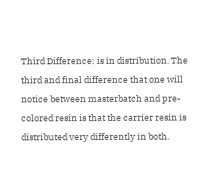Third Difference: is in distribution. The third and final difference that one will notice between masterbatch and pre-colored resin is that the carrier resin is distributed very differently in both.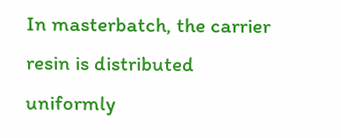In masterbatch, the carrier resin is distributed uniformly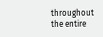throughout the entire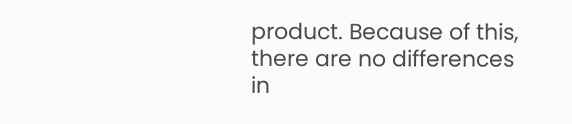product. Because of this, there are no differences in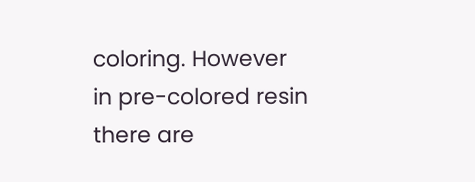coloring. However in pre-colored resin there are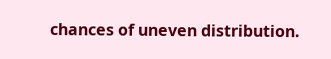chances of uneven distribution.